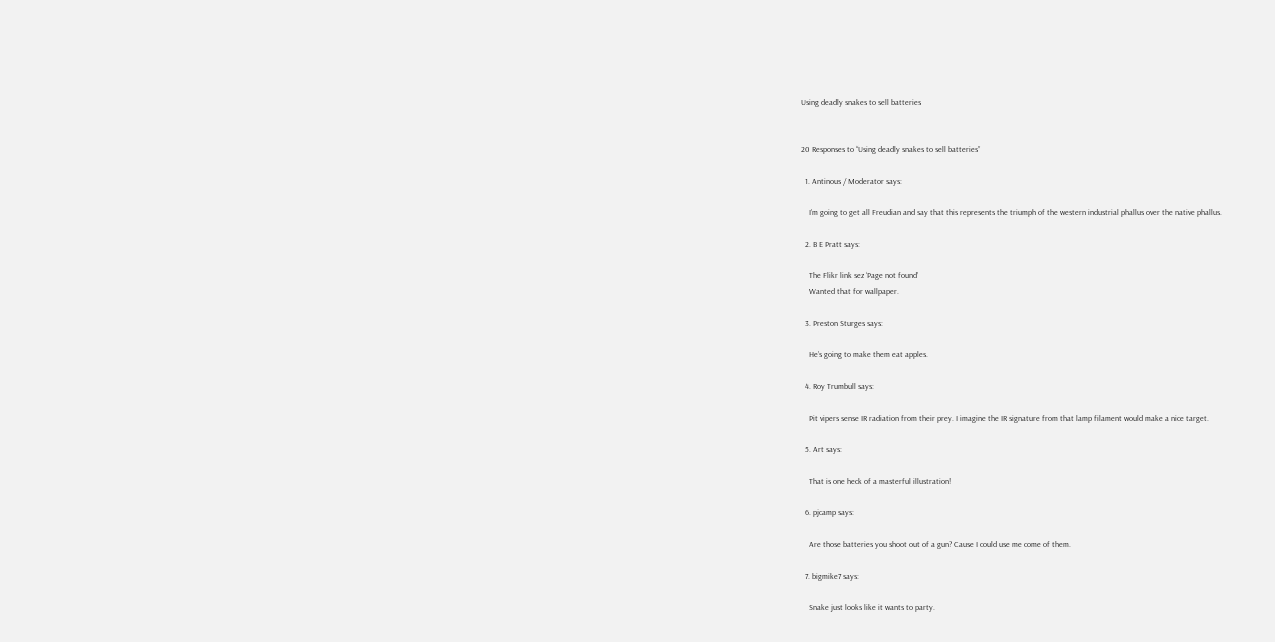Using deadly snakes to sell batteries


20 Responses to “Using deadly snakes to sell batteries”

  1. Antinous / Moderator says:

    I’m going to get all Freudian and say that this represents the triumph of the western industrial phallus over the native phallus.

  2. B E Pratt says:

    The Flikr link sez ‘Page not found’
    Wanted that for wallpaper.

  3. Preston Sturges says:

    He’s going to make them eat apples.

  4. Roy Trumbull says:

    Pit vipers sense IR radiation from their prey. I imagine the IR signature from that lamp filament would make a nice target.

  5. Art says:

    That is one heck of a masterful illustration!

  6. pjcamp says:

    Are those batteries you shoot out of a gun? Cause I could use me come of them.

  7. bigmike7 says:

    Snake just looks like it wants to party.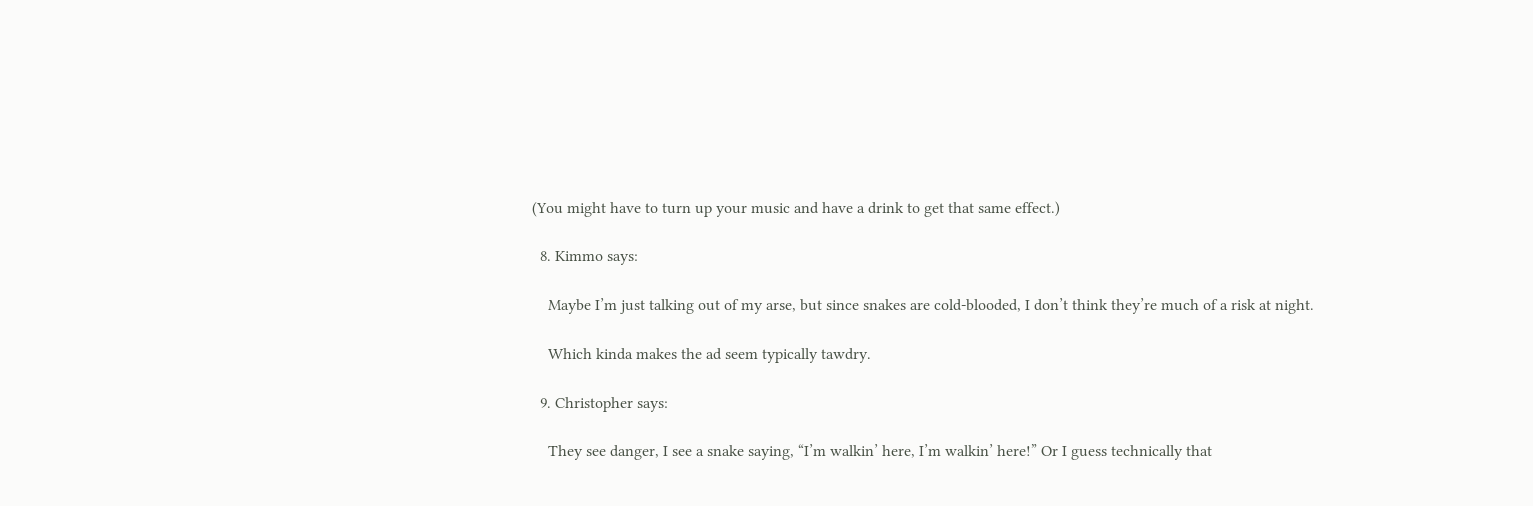(You might have to turn up your music and have a drink to get that same effect.)

  8. Kimmo says:

    Maybe I’m just talking out of my arse, but since snakes are cold-blooded, I don’t think they’re much of a risk at night.

    Which kinda makes the ad seem typically tawdry.

  9. Christopher says:

    They see danger, I see a snake saying, “I’m walkin’ here, I’m walkin’ here!” Or I guess technically that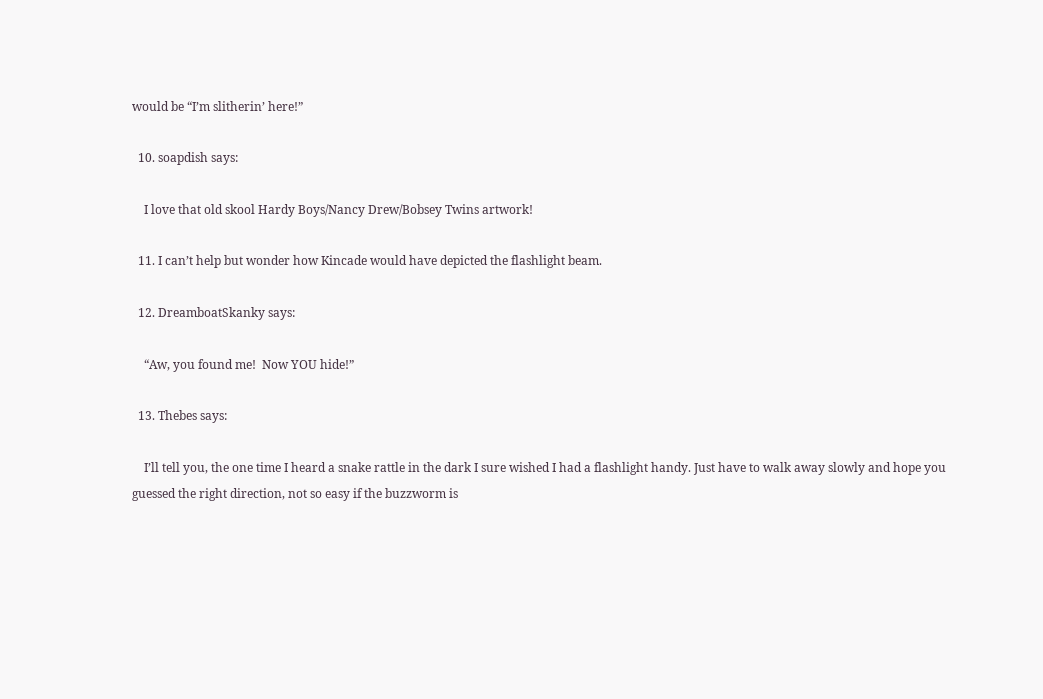would be “I’m slitherin’ here!”

  10. soapdish says:

    I love that old skool Hardy Boys/Nancy Drew/Bobsey Twins artwork!

  11. I can’t help but wonder how Kincade would have depicted the flashlight beam.

  12. DreamboatSkanky says:

    “Aw, you found me!  Now YOU hide!”

  13. Thebes says:

    I’ll tell you, the one time I heard a snake rattle in the dark I sure wished I had a flashlight handy. Just have to walk away slowly and hope you guessed the right direction, not so easy if the buzzworm is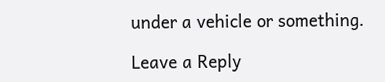under a vehicle or something.

Leave a Reply